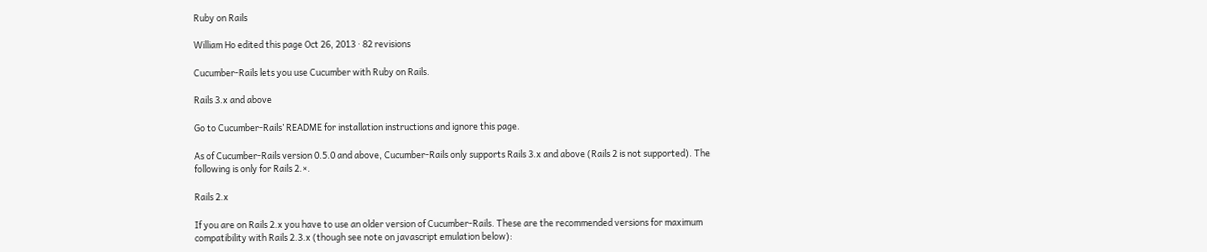Ruby on Rails

William Ho edited this page Oct 26, 2013 · 82 revisions

Cucumber-Rails lets you use Cucumber with Ruby on Rails.

Rails 3.x and above

Go to Cucumber-Rails’ README for installation instructions and ignore this page.

As of Cucumber-Rails version 0.5.0 and above, Cucumber-Rails only supports Rails 3.x and above (Rails 2 is not supported). The following is only for Rails 2.×.

Rails 2.x

If you are on Rails 2.x you have to use an older version of Cucumber-Rails. These are the recommended versions for maximum compatibility with Rails 2.3.x (though see note on javascript emulation below):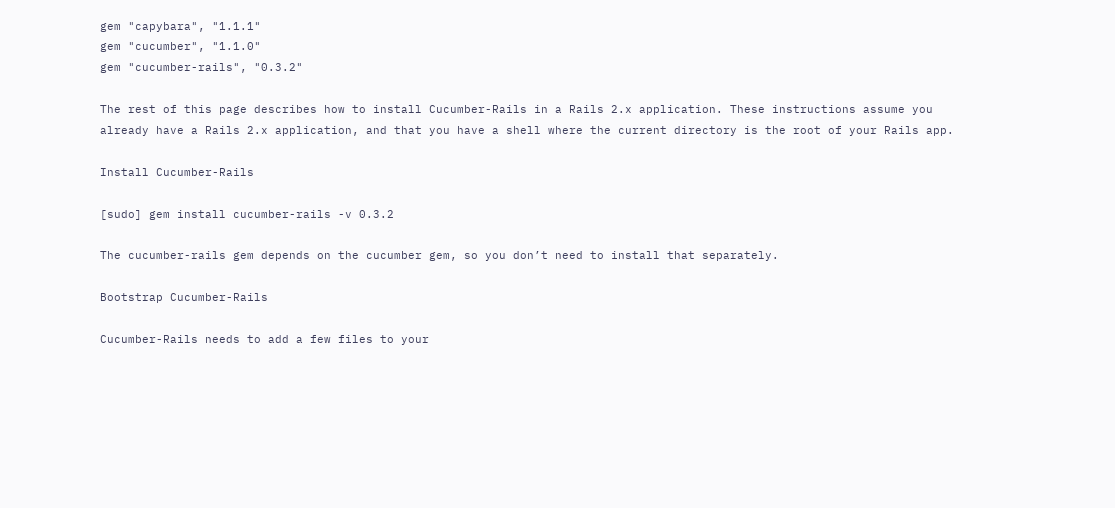gem "capybara", "1.1.1"
gem "cucumber", "1.1.0"
gem "cucumber-rails", "0.3.2"

The rest of this page describes how to install Cucumber-Rails in a Rails 2.x application. These instructions assume you already have a Rails 2.x application, and that you have a shell where the current directory is the root of your Rails app.

Install Cucumber-Rails

[sudo] gem install cucumber-rails -v 0.3.2

The cucumber-rails gem depends on the cucumber gem, so you don’t need to install that separately.

Bootstrap Cucumber-Rails

Cucumber-Rails needs to add a few files to your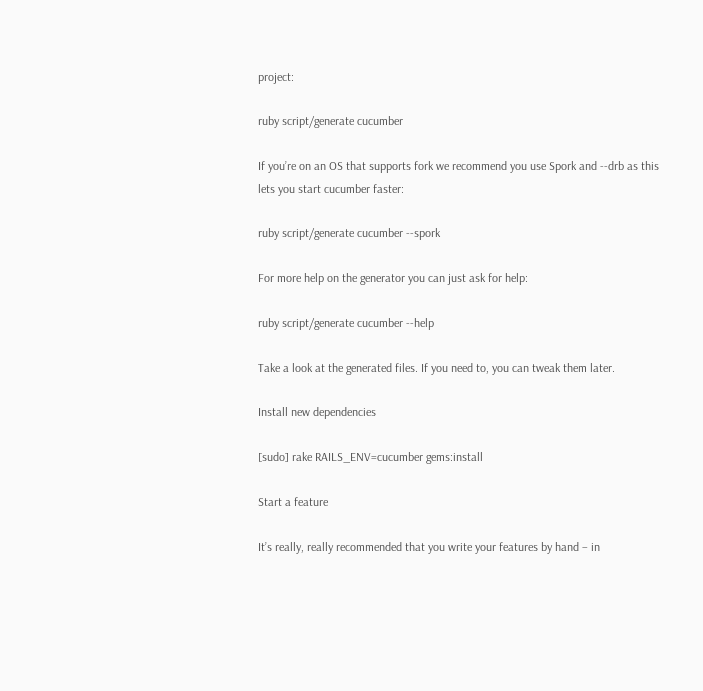project:

ruby script/generate cucumber

If you’re on an OS that supports fork we recommend you use Spork and --drb as this lets you start cucumber faster:

ruby script/generate cucumber --spork

For more help on the generator you can just ask for help:

ruby script/generate cucumber --help

Take a look at the generated files. If you need to, you can tweak them later.

Install new dependencies

[sudo] rake RAILS_ENV=cucumber gems:install

Start a feature

It’s really, really recommended that you write your features by hand – in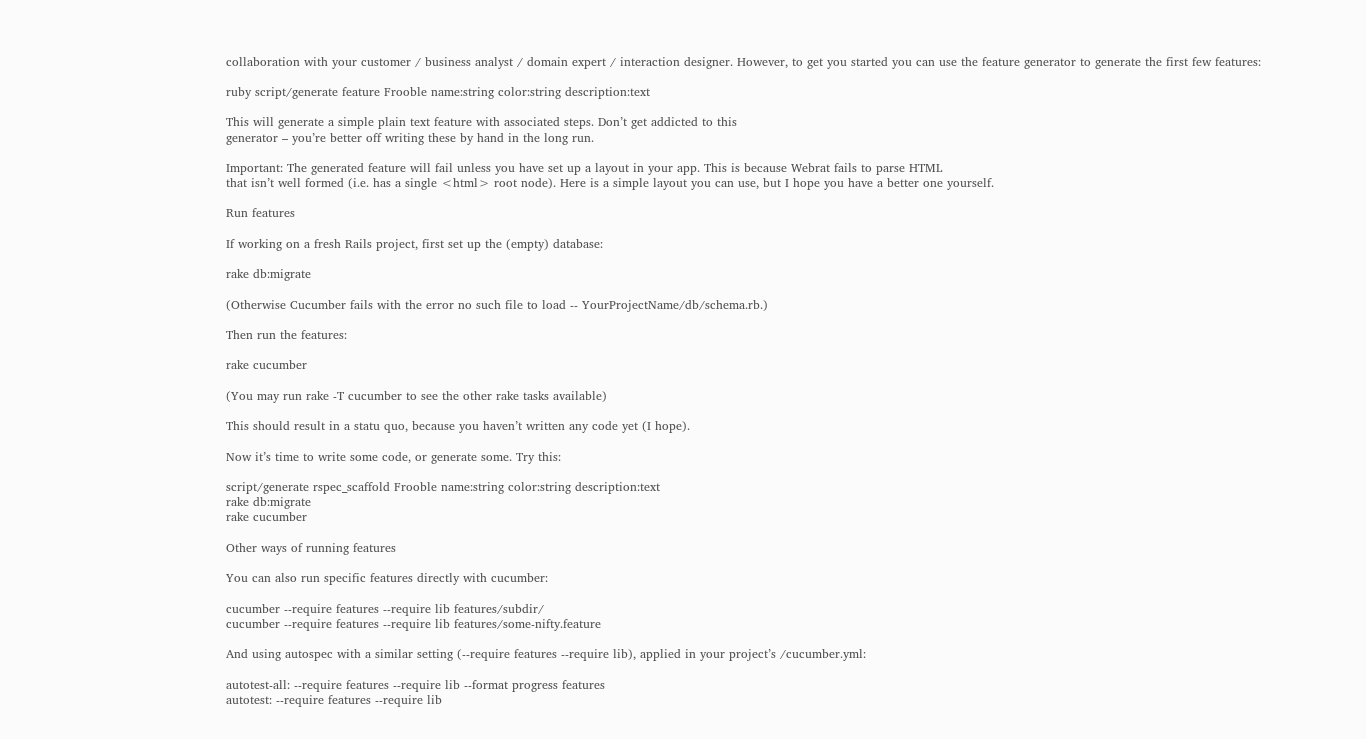collaboration with your customer / business analyst / domain expert / interaction designer. However, to get you started you can use the feature generator to generate the first few features:

ruby script/generate feature Frooble name:string color:string description:text

This will generate a simple plain text feature with associated steps. Don’t get addicted to this
generator – you’re better off writing these by hand in the long run.

Important: The generated feature will fail unless you have set up a layout in your app. This is because Webrat fails to parse HTML
that isn’t well formed (i.e. has a single <html> root node). Here is a simple layout you can use, but I hope you have a better one yourself.

Run features

If working on a fresh Rails project, first set up the (empty) database:

rake db:migrate

(Otherwise Cucumber fails with the error no such file to load -- YourProjectName/db/schema.rb.)

Then run the features:

rake cucumber

(You may run rake -T cucumber to see the other rake tasks available)

This should result in a statu quo, because you haven’t written any code yet (I hope).

Now it’s time to write some code, or generate some. Try this:

script/generate rspec_scaffold Frooble name:string color:string description:text
rake db:migrate
rake cucumber

Other ways of running features

You can also run specific features directly with cucumber:

cucumber --require features --require lib features/subdir/
cucumber --require features --require lib features/some-nifty.feature

And using autospec with a similar setting (--require features --require lib), applied in your project’s /cucumber.yml:

autotest-all: --require features --require lib --format progress features
autotest: --require features --require lib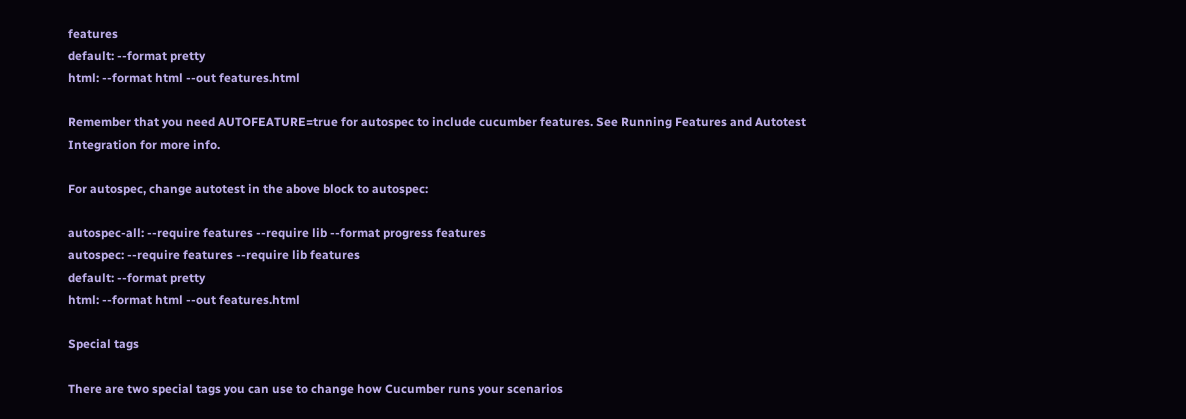features
default: --format pretty
html: --format html --out features.html

Remember that you need AUTOFEATURE=true for autospec to include cucumber features. See Running Features and Autotest Integration for more info.

For autospec, change autotest in the above block to autospec:

autospec-all: --require features --require lib --format progress features
autospec: --require features --require lib features
default: --format pretty
html: --format html --out features.html

Special tags

There are two special tags you can use to change how Cucumber runs your scenarios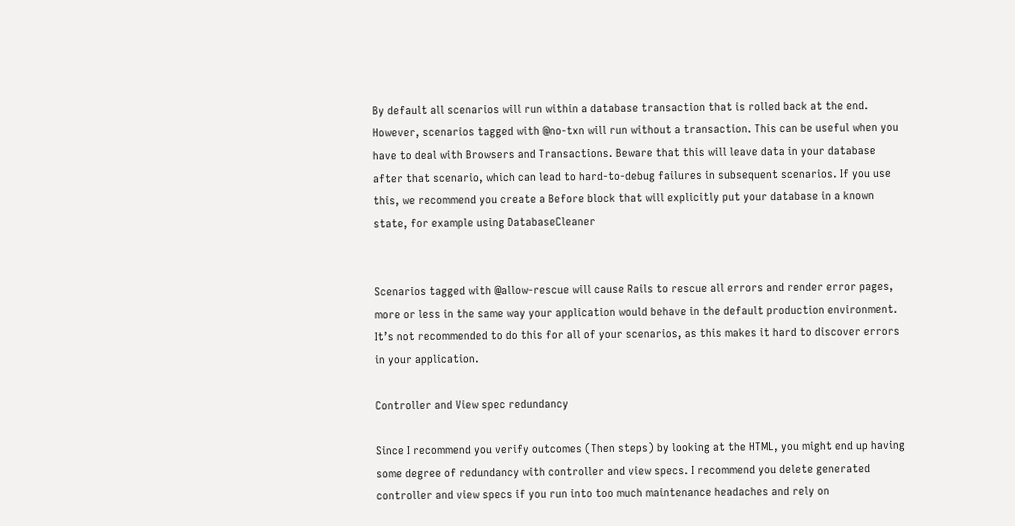By default all scenarios will run within a database transaction that is rolled back at the end. However, scenarios tagged with @no-txn will run without a transaction. This can be useful when you have to deal with Browsers and Transactions. Beware that this will leave data in your database after that scenario, which can lead to hard-to-debug failures in subsequent scenarios. If you use this, we recommend you create a Before block that will explicitly put your database in a known state, for example using DatabaseCleaner


Scenarios tagged with @allow-rescue will cause Rails to rescue all errors and render error pages, more or less in the same way your application would behave in the default production environment. It’s not recommended to do this for all of your scenarios, as this makes it hard to discover errors in your application.

Controller and View spec redundancy

Since I recommend you verify outcomes (Then steps) by looking at the HTML, you might end up having some degree of redundancy with controller and view specs. I recommend you delete generated controller and view specs if you run into too much maintenance headaches and rely on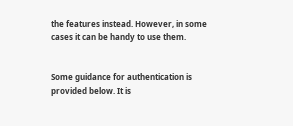the features instead. However, in some cases it can be handy to use them.


Some guidance for authentication is provided below. It is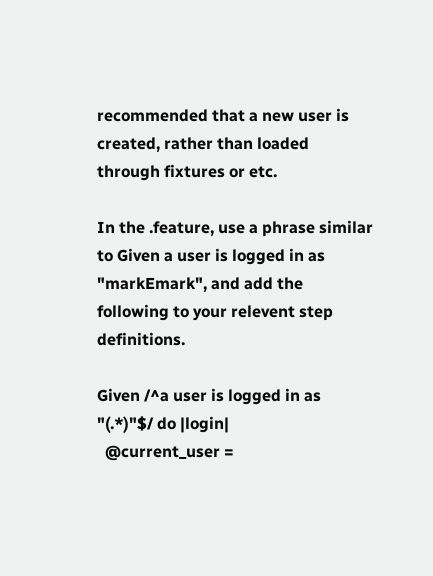recommended that a new user is created, rather than loaded through fixtures or etc.

In the .feature, use a phrase similar to Given a user is logged in as "markEmark", and add the following to your relevent step definitions.

Given /^a user is logged in as "(.*)"$/ do |login|
  @current_user =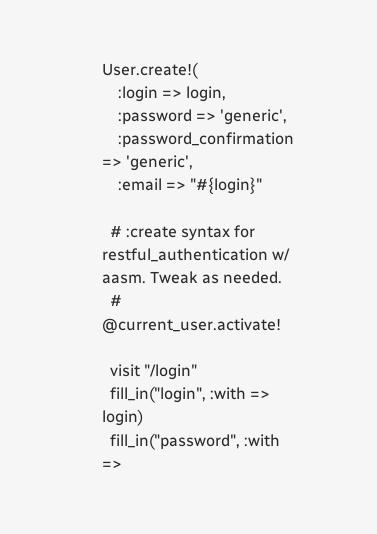User.create!(
    :login => login,
    :password => 'generic',
    :password_confirmation => 'generic',
    :email => "#{login}"

  # :create syntax for restful_authentication w/ aasm. Tweak as needed.
  # @current_user.activate!

  visit "/login"
  fill_in("login", :with => login)
  fill_in("password", :with =>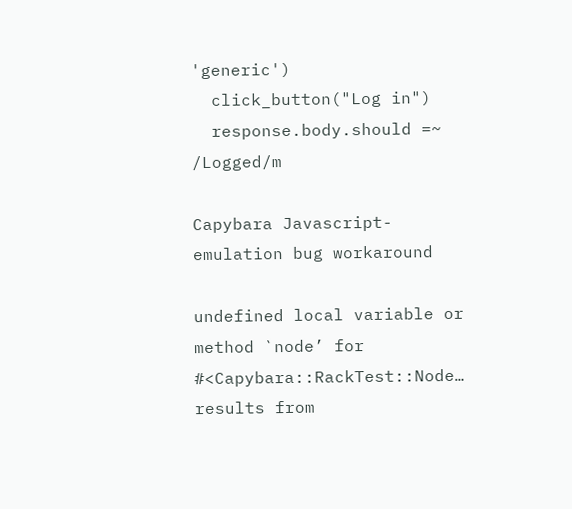'generic')
  click_button("Log in")
  response.body.should =~ /Logged/m

Capybara Javascript-emulation bug workaround

undefined local variable or method `node’ for #<Capybara::RackTest::Node…
results from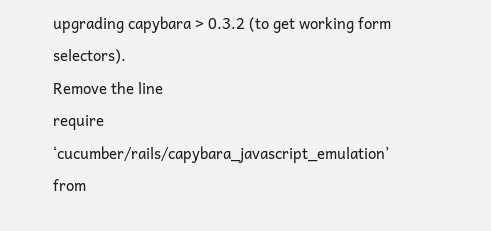upgrading capybara > 0.3.2 (to get working form selectors).
Remove the line
require ‘cucumber/rails/capybara_javascript_emulation’
from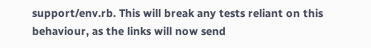support/env.rb. This will break any tests reliant on this behaviour, as the links will now send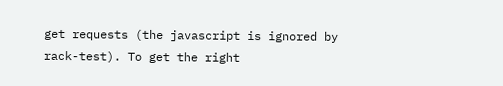get requests (the javascript is ignored by rack-test). To get the right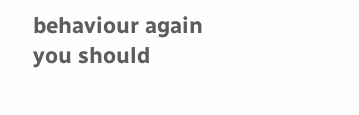behaviour again you should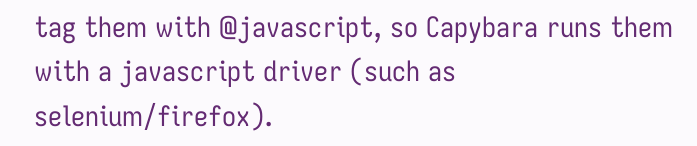tag them with @javascript, so Capybara runs them with a javascript driver (such as selenium/firefox).